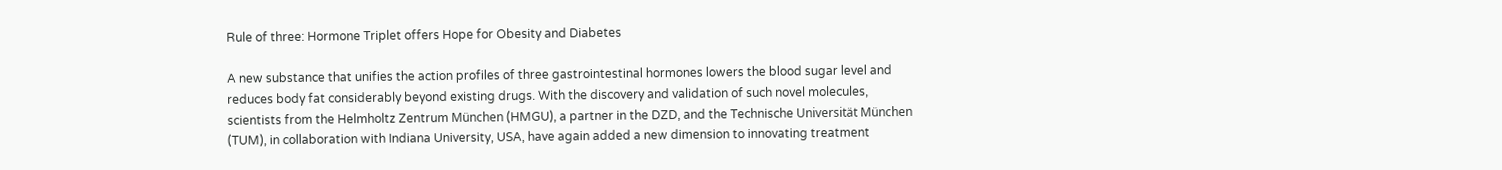Rule of three: Hormone Triplet offers Hope for Obesity and Diabetes

A new substance that unifies the action profiles of three gastrointestinal hormones lowers the blood sugar level and reduces body fat considerably beyond existing drugs. With the discovery and validation of such novel molecules, scientists from the Helmholtz Zentrum München (HMGU), a partner in the DZD, and the Technische Universität München (TUM), in collaboration with Indiana University, USA, have again added a new dimension to innovating treatment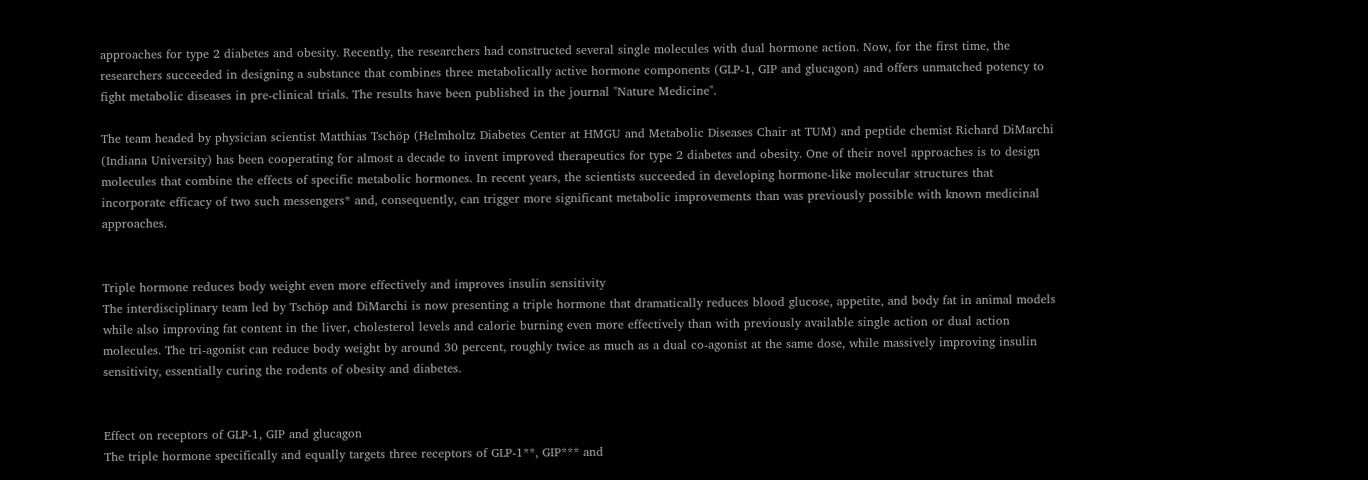approaches for type 2 diabetes and obesity. Recently, the researchers had constructed several single molecules with dual hormone action. Now, for the first time, the researchers succeeded in designing a substance that combines three metabolically active hormone components (GLP-1, GIP and glucagon) and offers unmatched potency to fight metabolic diseases in pre-clinical trials. The results have been published in the journal "Nature Medicine".

The team headed by physician scientist Matthias Tschöp (Helmholtz Diabetes Center at HMGU and Metabolic Diseases Chair at TUM) and peptide chemist Richard DiMarchi (Indiana University) has been cooperating for almost a decade to invent improved therapeutics for type 2 diabetes and obesity. One of their novel approaches is to design molecules that combine the effects of specific metabolic hormones. In recent years, the scientists succeeded in developing hormone-like molecular structures that incorporate efficacy of two such messengers* and, consequently, can trigger more significant metabolic improvements than was previously possible with known medicinal approaches.


Triple hormone reduces body weight even more effectively and improves insulin sensitivity
The interdisciplinary team led by Tschöp and DiMarchi is now presenting a triple hormone that dramatically reduces blood glucose, appetite, and body fat in animal models while also improving fat content in the liver, cholesterol levels and calorie burning even more effectively than with previously available single action or dual action molecules. The tri-agonist can reduce body weight by around 30 percent, roughly twice as much as a dual co-agonist at the same dose, while massively improving insulin sensitivity, essentially curing the rodents of obesity and diabetes.


Effect on receptors of GLP-1, GIP and glucagon
The triple hormone specifically and equally targets three receptors of GLP-1**, GIP*** and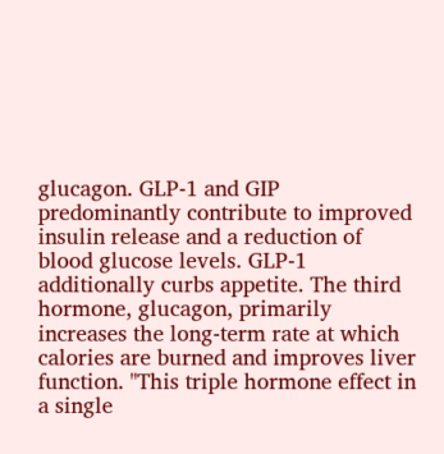glucagon. GLP-1 and GIP predominantly contribute to improved insulin release and a reduction of blood glucose levels. GLP-1 additionally curbs appetite. The third hormone, glucagon, primarily increases the long-term rate at which calories are burned and improves liver function. "This triple hormone effect in a single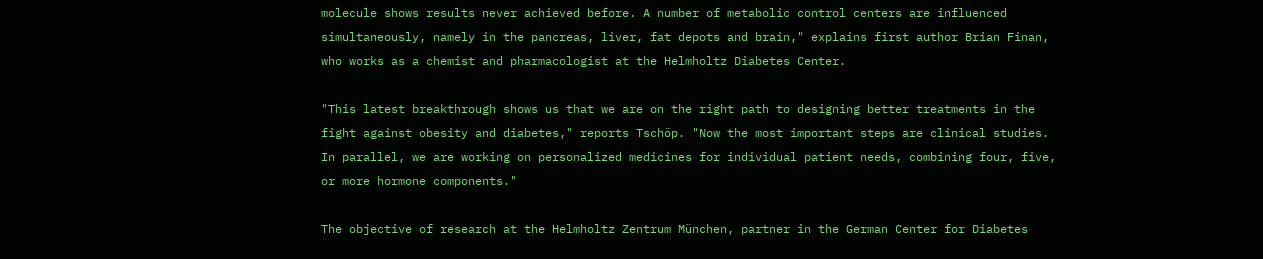molecule shows results never achieved before. A number of metabolic control centers are influenced simultaneously, namely in the pancreas, liver, fat depots and brain," explains first author Brian Finan, who works as a chemist and pharmacologist at the Helmholtz Diabetes Center.

"This latest breakthrough shows us that we are on the right path to designing better treatments in the fight against obesity and diabetes," reports Tschöp. "Now the most important steps are clinical studies. In parallel, we are working on personalized medicines for individual patient needs, combining four, five, or more hormone components."

The objective of research at the Helmholtz Zentrum München, partner in the German Center for Diabetes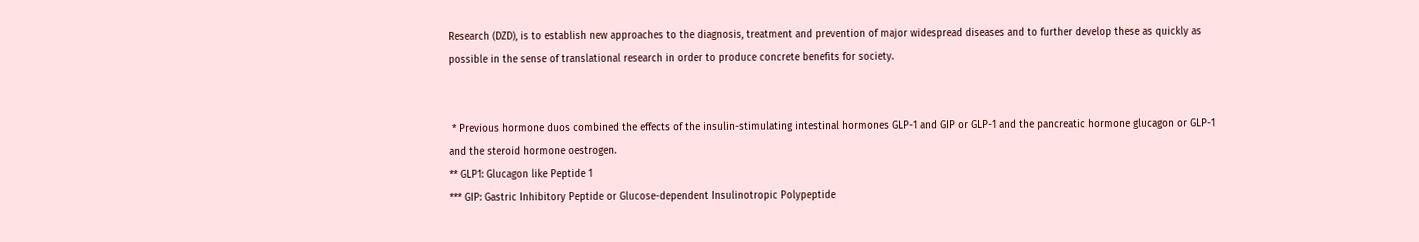Research (DZD), is to establish new approaches to the diagnosis, treatment and prevention of major widespread diseases and to further develop these as quickly as possible in the sense of translational research in order to produce concrete benefits for society.


 * Previous hormone duos combined the effects of the insulin-stimulating intestinal hormones GLP-1 and GIP or GLP-1 and the pancreatic hormone glucagon or GLP-1 and the steroid hormone oestrogen.
** GLP1: Glucagon like Peptide 1
*** GIP: Gastric Inhibitory Peptide or Glucose-dependent Insulinotropic Polypeptide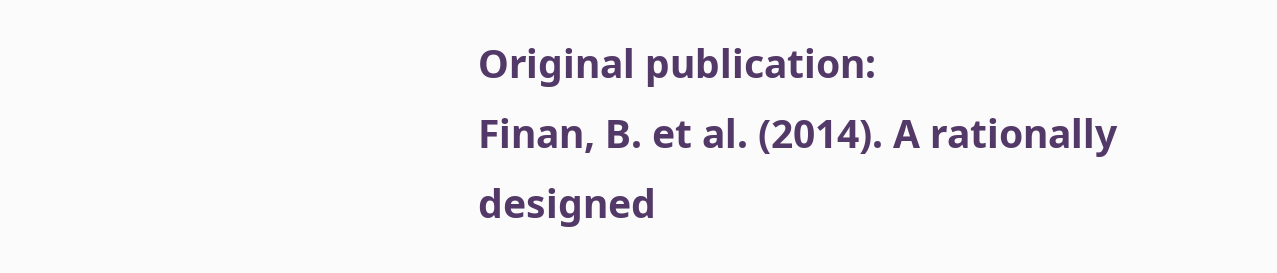Original publication:
Finan, B. et al. (2014). A rationally designed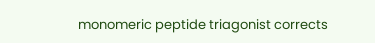monomeric peptide triagonist corrects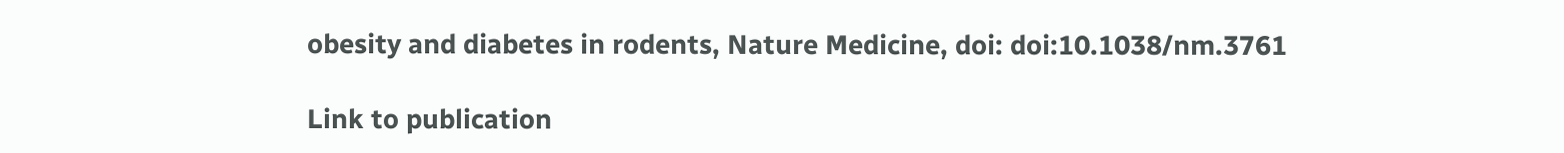obesity and diabetes in rodents, Nature Medicine, doi: doi:10.1038/nm.3761

Link to publication